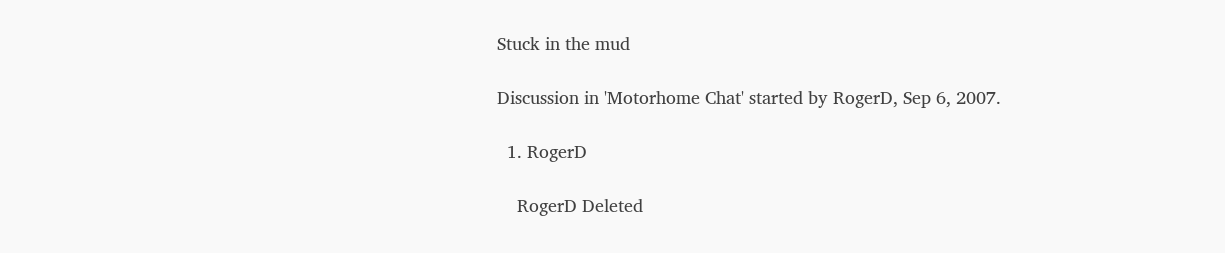Stuck in the mud

Discussion in 'Motorhome Chat' started by RogerD, Sep 6, 2007.

  1. RogerD

    RogerD Deleted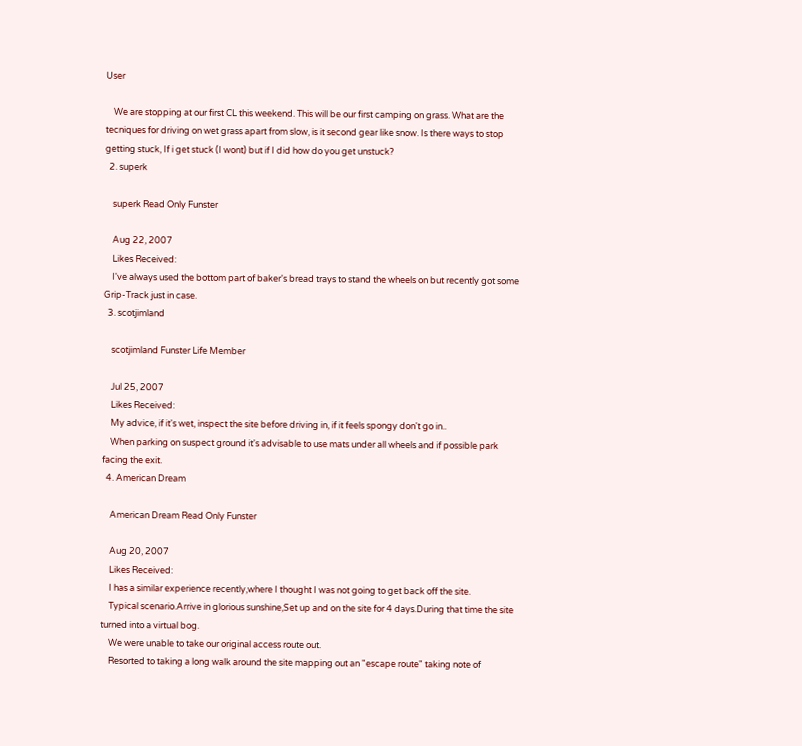User

    We are stopping at our first CL this weekend. This will be our first camping on grass. What are the tecniques for driving on wet grass apart from slow, is it second gear like snow. Is there ways to stop getting stuck, If i get stuck (I wont) but if I did how do you get unstuck?
  2. superk

    superk Read Only Funster

    Aug 22, 2007
    Likes Received:
    I've always used the bottom part of baker's bread trays to stand the wheels on but recently got some Grip-Track just in case.
  3. scotjimland

    scotjimland Funster Life Member

    Jul 25, 2007
    Likes Received:
    My advice, if it's wet, inspect the site before driving in, if it feels spongy don't go in..
    When parking on suspect ground it's advisable to use mats under all wheels and if possible park facing the exit.
  4. American Dream

    American Dream Read Only Funster

    Aug 20, 2007
    Likes Received:
    I has a similar experience recently,where I thought I was not going to get back off the site.
    Typical scenario.Arrive in glorious sunshine,Set up and on the site for 4 days.During that time the site turned into a virtual bog.
    We were unable to take our original access route out.
    Resorted to taking a long walk around the site mapping out an "escape route" taking note of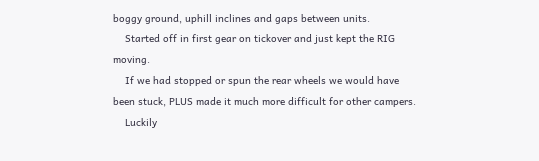boggy ground, uphill inclines and gaps between units.
    Started off in first gear on tickover and just kept the RIG moving.
    If we had stopped or spun the rear wheels we would have been stuck, PLUS made it much more difficult for other campers.
    Luckily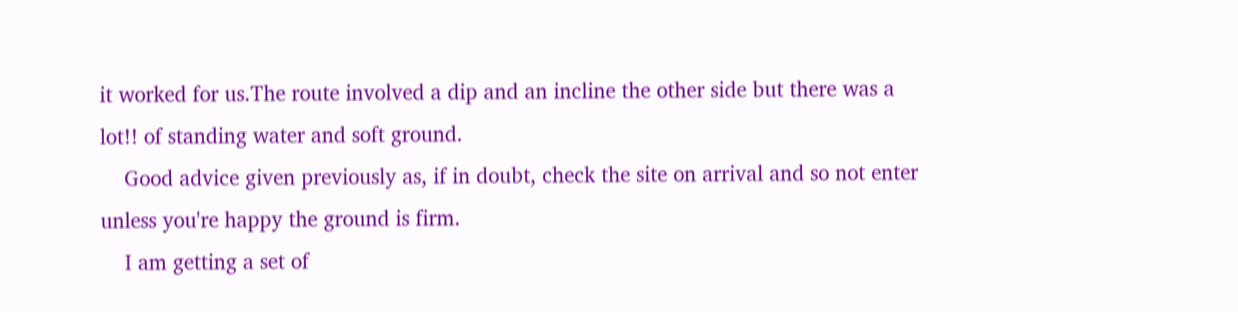it worked for us.The route involved a dip and an incline the other side but there was a lot!! of standing water and soft ground.
    Good advice given previously as, if in doubt, check the site on arrival and so not enter unless you're happy the ground is firm.
    I am getting a set of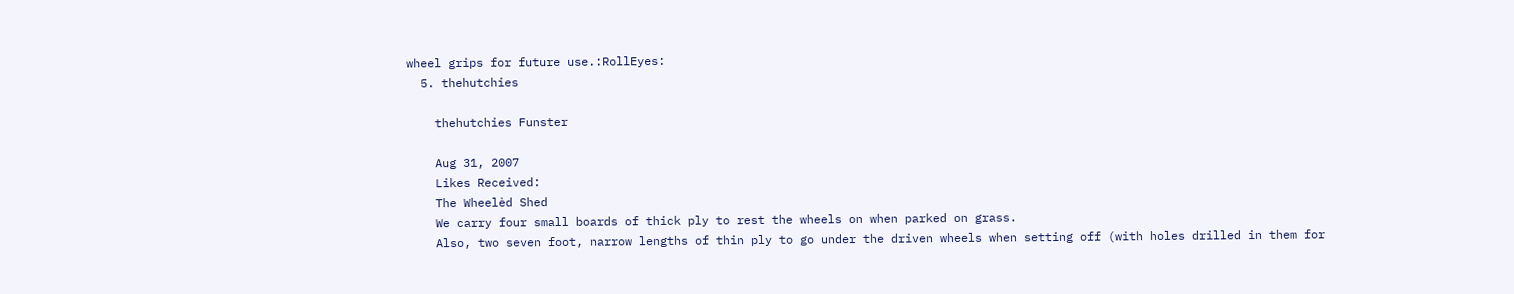wheel grips for future use.:RollEyes:
  5. thehutchies

    thehutchies Funster

    Aug 31, 2007
    Likes Received:
    The Wheelèd Shed
    We carry four small boards of thick ply to rest the wheels on when parked on grass.
    Also, two seven foot, narrow lengths of thin ply to go under the driven wheels when setting off (with holes drilled in them for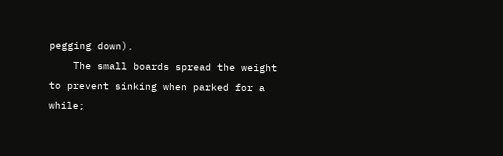pegging down).
    The small boards spread the weight to prevent sinking when parked for a while;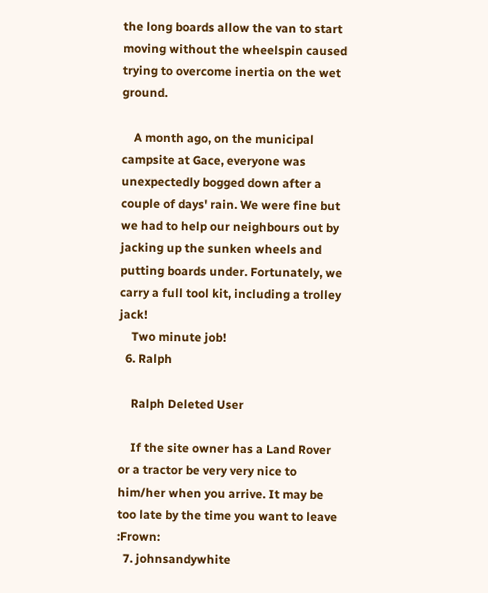the long boards allow the van to start moving without the wheelspin caused trying to overcome inertia on the wet ground.

    A month ago, on the municipal campsite at Gace, everyone was unexpectedly bogged down after a couple of days' rain. We were fine but we had to help our neighbours out by jacking up the sunken wheels and putting boards under. Fortunately, we carry a full tool kit, including a trolley jack!
    Two minute job!
  6. Ralph

    Ralph Deleted User

    If the site owner has a Land Rover or a tractor be very very nice to him/her when you arrive. It may be too late by the time you want to leave :Frown:
  7. johnsandywhite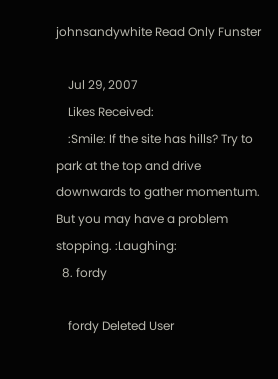johnsandywhite Read Only Funster

    Jul 29, 2007
    Likes Received:
    :Smile: If the site has hills? Try to park at the top and drive downwards to gather momentum. But you may have a problem stopping. :Laughing:
  8. fordy

    fordy Deleted User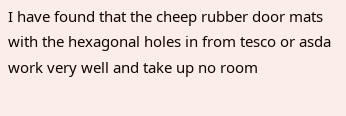I have found that the cheep rubber door mats with the hexagonal holes in from tesco or asda work very well and take up no room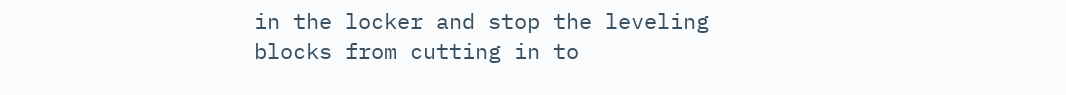in the locker and stop the leveling blocks from cutting in to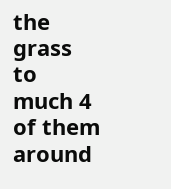the grass to much 4 of them around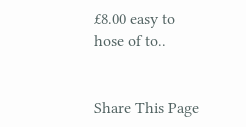£8.00 easy to hose of to..


Share This Page